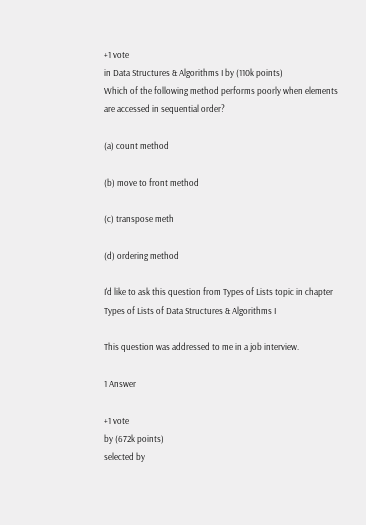+1 vote
in Data Structures & Algorithms I by (110k points)
Which of the following method performs poorly when elements are accessed in sequential order?

(a) count method

(b) move to front method

(c) transpose meth

(d) ordering method

I'd like to ask this question from Types of Lists topic in chapter Types of Lists of Data Structures & Algorithms I

This question was addressed to me in a job interview.

1 Answer

+1 vote
by (672k points)
selected by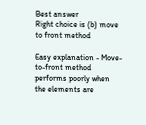Best answer
Right choice is (b) move to front method

Easy explanation - Move-to-front method performs poorly when the elements are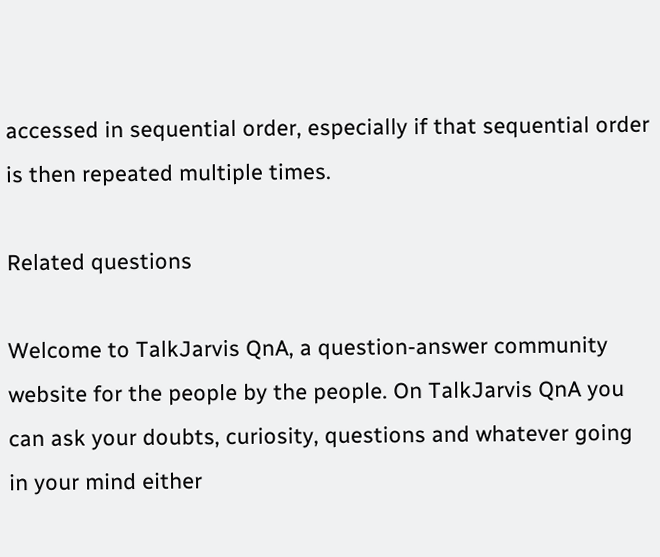accessed in sequential order, especially if that sequential order is then repeated multiple times.

Related questions

Welcome to TalkJarvis QnA, a question-answer community website for the people by the people. On TalkJarvis QnA you can ask your doubts, curiosity, questions and whatever going in your mind either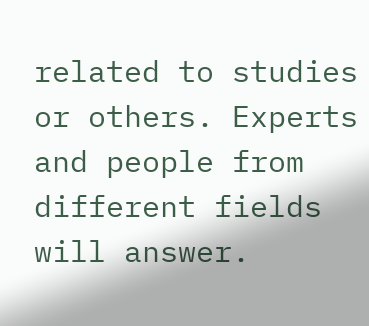related to studies or others. Experts and people from different fields will answer.